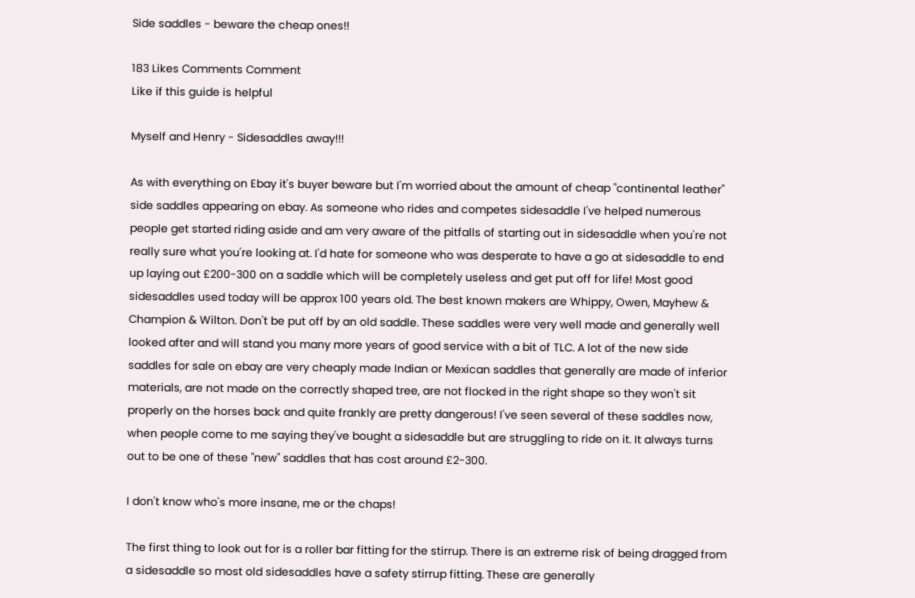Side saddles - beware the cheap ones!!

183 Likes Comments Comment
Like if this guide is helpful

Myself and Henry - Sidesaddles away!!!

As with everything on Ebay it's buyer beware but I'm worried about the amount of cheap "continental leather" side saddles appearing on ebay. As someone who rides and competes sidesaddle I've helped numerous people get started riding aside and am very aware of the pitfalls of starting out in sidesaddle when you're not really sure what you're looking at. I'd hate for someone who was desperate to have a go at sidesaddle to end up laying out £200-300 on a saddle which will be completely useless and get put off for life! Most good sidesaddles used today will be approx 100 years old. The best known makers are Whippy, Owen, Mayhew & Champion & Wilton. Don't be put off by an old saddle. These saddles were very well made and generally well looked after and will stand you many more years of good service with a bit of TLC. A lot of the new side saddles for sale on ebay are very cheaply made Indian or Mexican saddles that generally are made of inferior materials, are not made on the correctly shaped tree, are not flocked in the right shape so they won't sit properly on the horses back and quite frankly are pretty dangerous! I've seen several of these saddles now, when people come to me saying they've bought a sidesaddle but are struggling to ride on it. It always turns out to be one of these "new" saddles that has cost around £2-300.

I don't know who's more insane, me or the chaps!

The first thing to look out for is a roller bar fitting for the stirrup. There is an extreme risk of being dragged from a sidesaddle so most old sidesaddles have a safety stirrup fitting. These are generally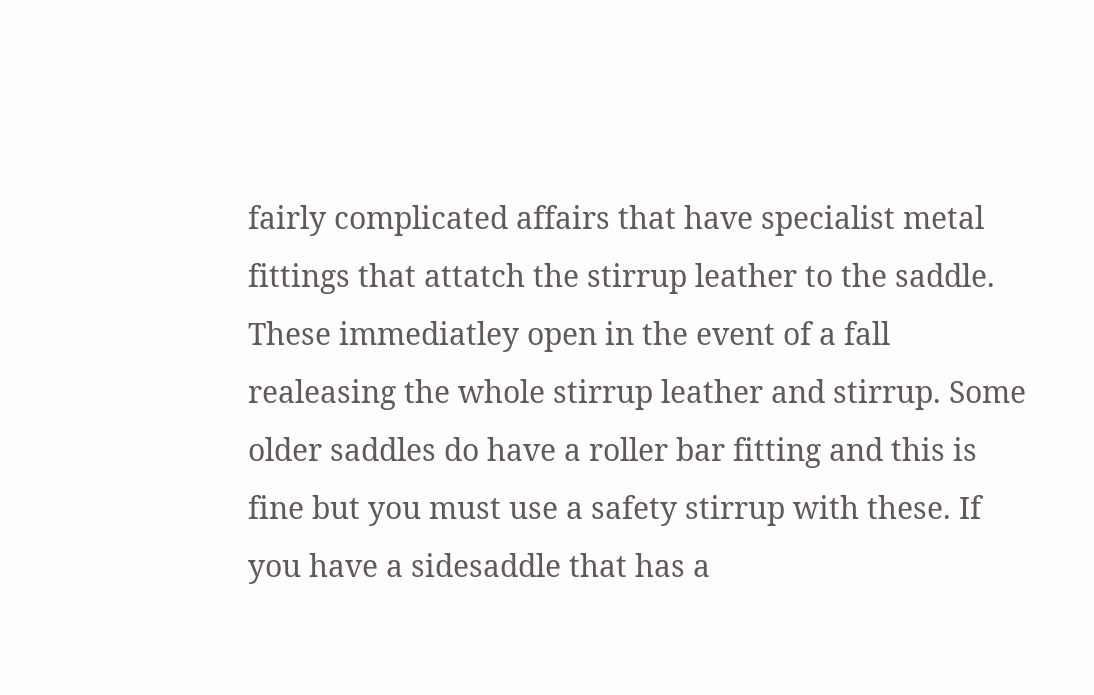fairly complicated affairs that have specialist metal fittings that attatch the stirrup leather to the saddle. These immediatley open in the event of a fall realeasing the whole stirrup leather and stirrup. Some older saddles do have a roller bar fitting and this is fine but you must use a safety stirrup with these. If you have a sidesaddle that has a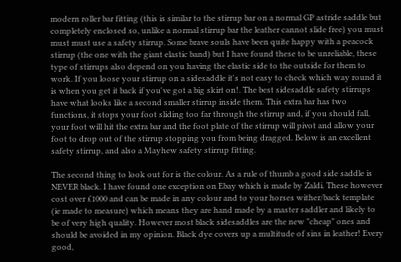modern roller bar fitting (this is similar to the stirrup bar on a normal GP astride saddle but completely enclosed so, unlike a normal stirrup bar the leather cannot slide free) you must must must use a safety stirrup. Some brave souls have been quite happy with a peacock stirrup (the one with the giant elastic band) but I have found these to be unreliable, these type of stirrups also depend on you having the elastic side to the outside for them to work. If you loose your stirrup on a sidesaddle it's not easy to check which way round it is when you get it back if you've got a big skirt on!. The best sidesaddle safety stirrups have what looks like a second smaller stirrup inside them. This extra bar has two functions, it stops your foot sliding too far through the stirrup and, if you should fall, your foot will hit the extra bar and the foot plate of the stirrup will pivot and allow your foot to drop out of the stirrup stopping you from being dragged. Below is an excellent safety stirrup, and also a Mayhew safety stirrup fitting.

The second thing to look out for is the colour. As a rule of thumb a good side saddle is NEVER black. I have found one exception on Ebay which is made by Zaldi. These however cost over £1000 and can be made in any colour and to your horses wither/back template (ie made to measure) which means they are hand made by a master saddler and likely to be of very high quality. However most black sidesaddles are the new "cheap" ones and should be avoided in my opinion. Black dye covers up a multitude of sins in leather! Every good,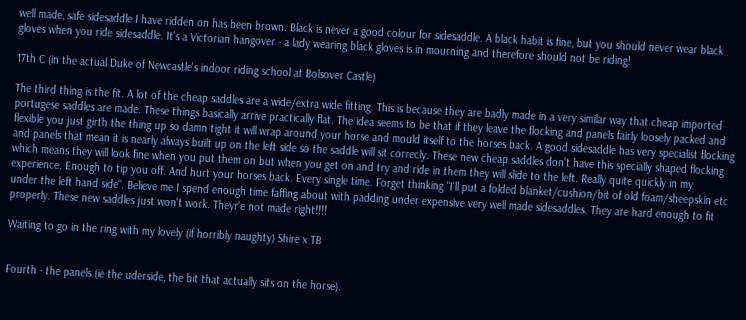well made, safe sidesaddle I have ridden on has been brown. Black is never a good colour for sidesaddle. A black habit is fine, but you should never wear black gloves when you ride sidesaddle. It's a Victorian hangover - a lady wearing black gloves is in mourning and therefore should not be riding!

17th C (in the actual Duke of Newcastle's indoor riding school at Bolsover Castle)

The third thing is the fit. A lot of the cheap saddles are a wide/extra wide fitting. This is because they are badly made in a very similar way that cheap imported portugese saddles are made. These things basically arrive practically flat. The idea seems to be that if they leave the flocking and panels fairly loosely packed and flexible you just girth the thing up so damn tight it will wrap around your horse and mould itself to the horses back. A good sidesaddle has very specialist flocking and panels that mean it is nearly always built up on the left side so the saddle will sit correcly. These new cheap saddles don't have this specially shaped flocking which means they will look fine when you put them on but when you get on and try and ride in them they will slide to the left. Really quite quickly in my experience. Enough to tip you off. And hurt your horses back. Every single time. Forget thinking "I'll put a folded blanket/cushion/bit of old foam/sheepskin etc under the left hand side". Believe me I spend enough time faffing about with padding under expensive very well made sidesaddles. They are hard enough to fit properly. These new saddles just won't work. Theyr'e not made right!!!!

Waiting to go in the ring with my lovely (if horribly naughty) Shire x TB


Fourth - the panels (ie the uderside, the bit that actually sits on the horse).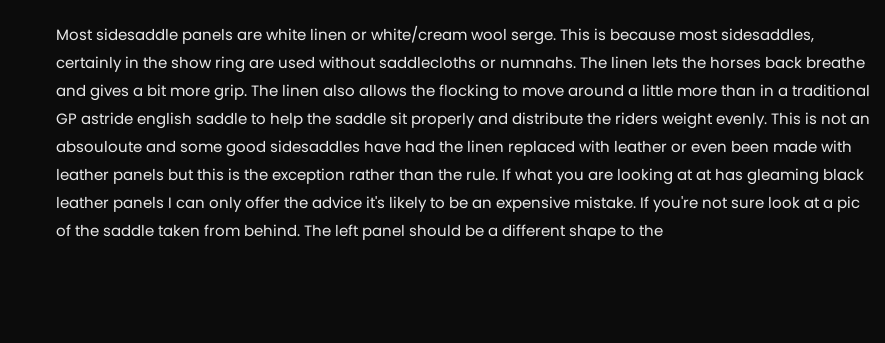Most sidesaddle panels are white linen or white/cream wool serge. This is because most sidesaddles, certainly in the show ring are used without saddlecloths or numnahs. The linen lets the horses back breathe and gives a bit more grip. The linen also allows the flocking to move around a little more than in a traditional GP astride english saddle to help the saddle sit properly and distribute the riders weight evenly. This is not an absouloute and some good sidesaddles have had the linen replaced with leather or even been made with leather panels but this is the exception rather than the rule. If what you are looking at at has gleaming black leather panels I can only offer the advice it's likely to be an expensive mistake. If you're not sure look at a pic of the saddle taken from behind. The left panel should be a different shape to the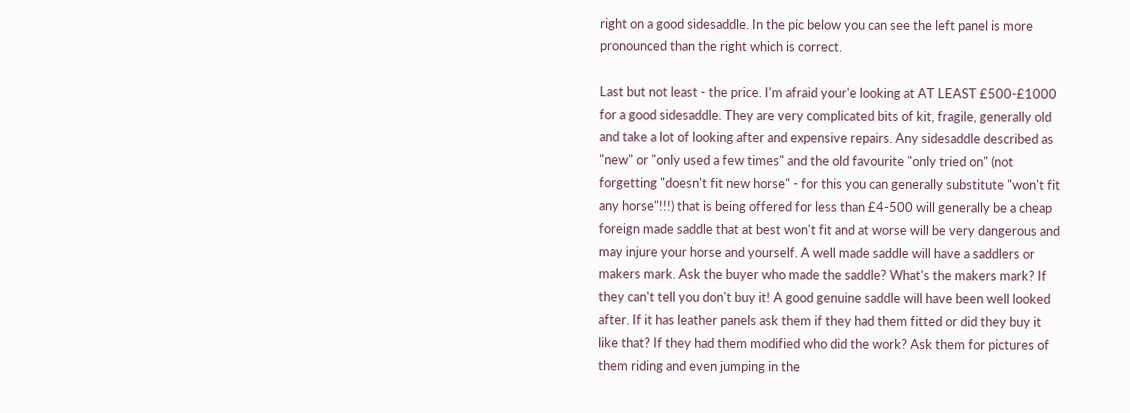right on a good sidesaddle. In the pic below you can see the left panel is more pronounced than the right which is correct.

Last but not least - the price. I'm afraid your'e looking at AT LEAST £500-£1000 for a good sidesaddle. They are very complicated bits of kit, fragile, generally old and take a lot of looking after and expensive repairs. Any sidesaddle described as "new" or "only used a few times" and the old favourite "only tried on" (not forgetting "doesn't fit new horse" - for this you can generally substitute "won't fit any horse"!!!) that is being offered for less than £4-500 will generally be a cheap foreign made saddle that at best won't fit and at worse will be very dangerous and may injure your horse and yourself. A well made saddle will have a saddlers or makers mark. Ask the buyer who made the saddle? What's the makers mark? If they can't tell you don't buy it! A good genuine saddle will have been well looked after. If it has leather panels ask them if they had them fitted or did they buy it like that? If they had them modified who did the work? Ask them for pictures of them riding and even jumping in the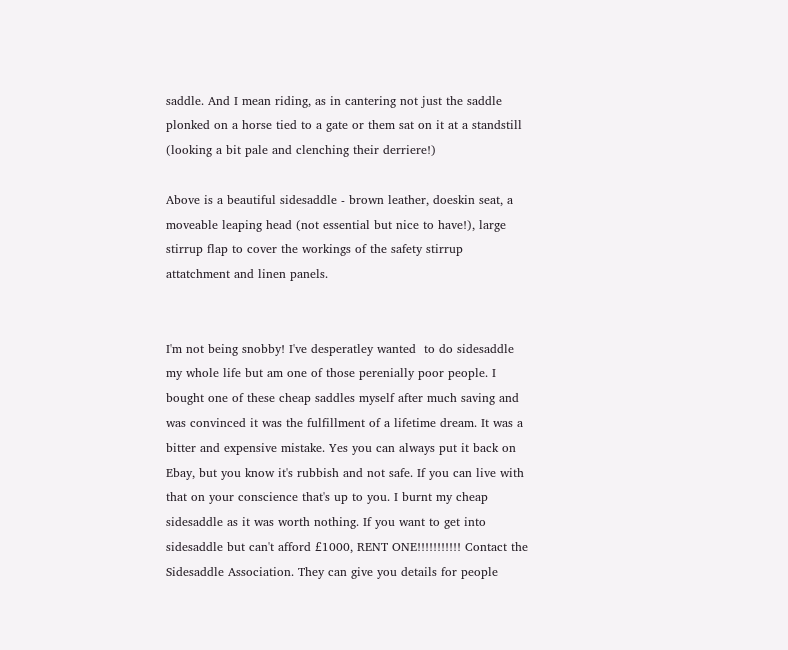saddle. And I mean riding, as in cantering not just the saddle plonked on a horse tied to a gate or them sat on it at a standstill (looking a bit pale and clenching their derriere!)

Above is a beautiful sidesaddle - brown leather, doeskin seat, a moveable leaping head (not essential but nice to have!), large stirrup flap to cover the workings of the safety stirrup attatchment and linen panels.


I'm not being snobby! I've desperatley wanted  to do sidesaddle my whole life but am one of those perenially poor people. I bought one of these cheap saddles myself after much saving and was convinced it was the fulfillment of a lifetime dream. It was a bitter and expensive mistake. Yes you can always put it back on Ebay, but you know it's rubbish and not safe. If you can live with that on your conscience that's up to you. I burnt my cheap sidesaddle as it was worth nothing. If you want to get into sidesaddle but can't afford £1000, RENT ONE!!!!!!!!!!! Contact the Sidesaddle Association. They can give you details for people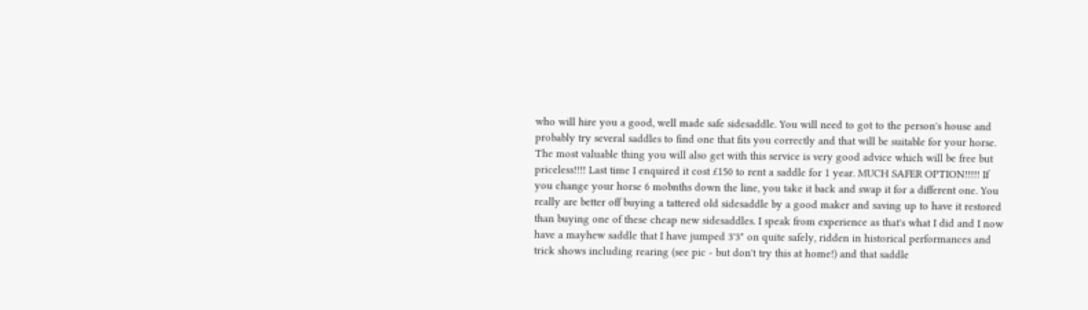who will hire you a good, well made safe sidesaddle. You will need to got to the person's house and probably try several saddles to find one that fits you correctly and that will be suitable for your horse. The most valuable thing you will also get with this service is very good advice which will be free but priceless!!!! Last time I enquired it cost £150 to rent a saddle for 1 year. MUCH SAFER OPTION!!!!! If you change your horse 6 mobnths down the line, you take it back and swap it for a different one. You really are better off buying a tattered old sidesaddle by a good maker and saving up to have it restored than buying one of these cheap new sidesaddles. I speak from experience as that's what I did and I now have a mayhew saddle that I have jumped 3'3" on quite safely, ridden in historical performances and trick shows including rearing (see pic - but don't try this at home!) and that saddle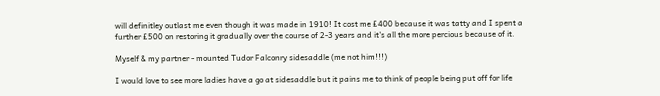will definitley outlast me even though it was made in 1910! It cost me £400 because it was tatty and I spent a further £500 on restoring it gradually over the course of 2-3 years and it's all the more percious because of it.

Myself & my partner - mounted Tudor Falconry sidesaddle (me not him!!!)

I would love to see more ladies have a go at sidesaddle but it pains me to think of people being put off for life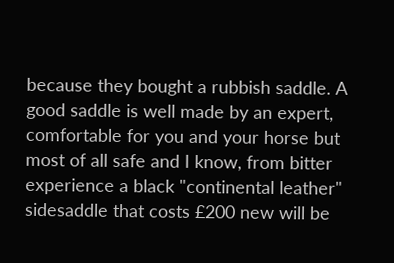because they bought a rubbish saddle. A good saddle is well made by an expert, comfortable for you and your horse but most of all safe and I know, from bitter experience a black "continental leather" sidesaddle that costs £200 new will be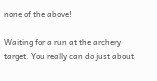none of the above!

Waiting for a run at the archery target. You really can do just about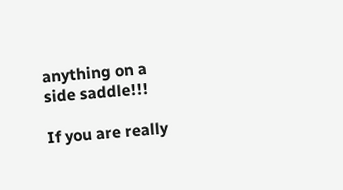anything on a side saddle!!!

If you are really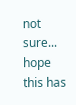not sure... hope this has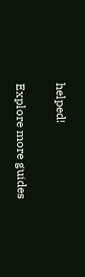helped!

Explore more guides